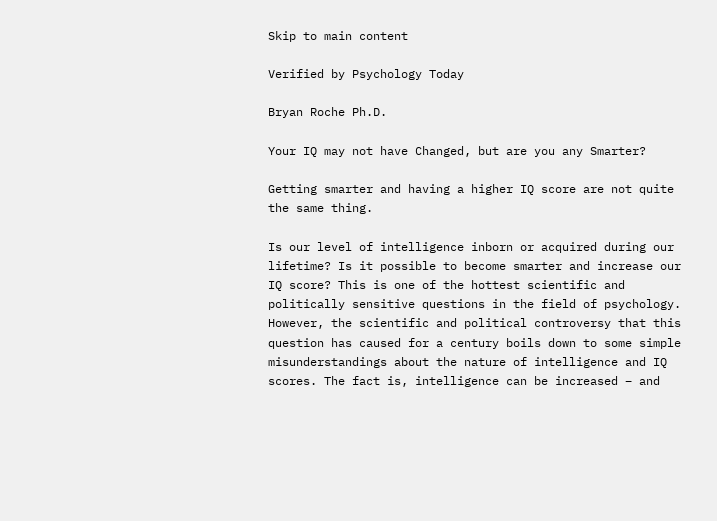Skip to main content

Verified by Psychology Today

Bryan Roche Ph.D.

Your IQ may not have Changed, but are you any Smarter?

Getting smarter and having a higher IQ score are not quite the same thing.

Is our level of intelligence inborn or acquired during our lifetime? Is it possible to become smarter and increase our IQ score? This is one of the hottest scientific and politically sensitive questions in the field of psychology. However, the scientific and political controversy that this question has caused for a century boils down to some simple misunderstandings about the nature of intelligence and IQ scores. The fact is, intelligence can be increased – and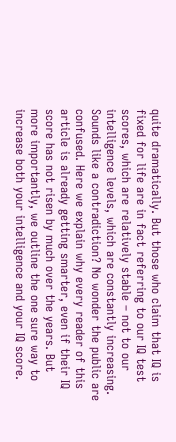quite dramatically. But those who claim that IQ is fixed for life are in fact referring to our IQ test scores, which are relatively stable – not to our intelligence levels, which are constantly increasing. Sounds like a contradiction? No wonder the public are confused. Here we explain why every reader of this article is already getting smarter, even if their IQ score has not risen by much over the years. But more importantly, we outline the one sure way to increase both your intelligence and your IQ score.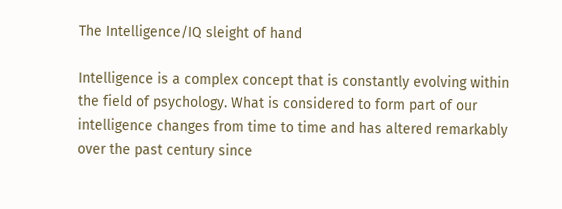The Intelligence/IQ sleight of hand

Intelligence is a complex concept that is constantly evolving within the field of psychology. What is considered to form part of our intelligence changes from time to time and has altered remarkably over the past century since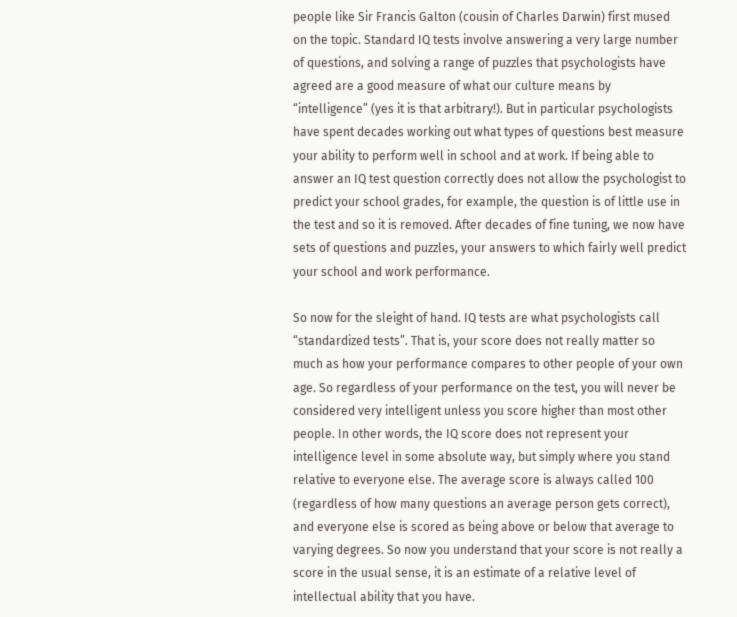people like Sir Francis Galton (cousin of Charles Darwin) first mused on the topic. Standard IQ tests involve answering a very large number of questions, and solving a range of puzzles that psychologists have agreed are a good measure of what our culture means by “intelligence” (yes it is that arbitrary!). But in particular psychologists have spent decades working out what types of questions best measure your ability to perform well in school and at work. If being able to answer an IQ test question correctly does not allow the psychologist to predict your school grades, for example, the question is of little use in the test and so it is removed. After decades of fine tuning, we now have sets of questions and puzzles, your answers to which fairly well predict your school and work performance.

So now for the sleight of hand. IQ tests are what psychologists call “standardized tests”. That is, your score does not really matter so much as how your performance compares to other people of your own age. So regardless of your performance on the test, you will never be considered very intelligent unless you score higher than most other people. In other words, the IQ score does not represent your intelligence level in some absolute way, but simply where you stand relative to everyone else. The average score is always called 100 (regardless of how many questions an average person gets correct), and everyone else is scored as being above or below that average to varying degrees. So now you understand that your score is not really a score in the usual sense, it is an estimate of a relative level of intellectual ability that you have.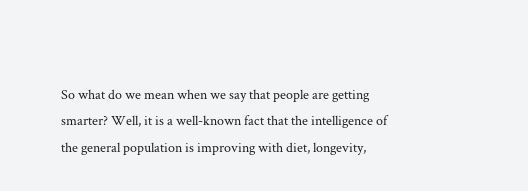So what do we mean when we say that people are getting smarter? Well, it is a well-known fact that the intelligence of the general population is improving with diet, longevity,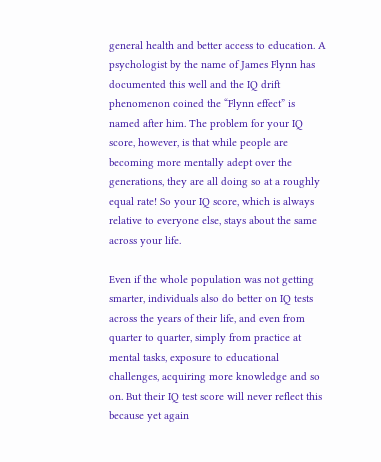general health and better access to education. A psychologist by the name of James Flynn has documented this well and the IQ drift phenomenon coined the “Flynn effect” is named after him. The problem for your IQ score, however, is that while people are becoming more mentally adept over the generations, they are all doing so at a roughly equal rate! So your IQ score, which is always relative to everyone else, stays about the same across your life.

Even if the whole population was not getting smarter, individuals also do better on IQ tests across the years of their life, and even from quarter to quarter, simply from practice at mental tasks, exposure to educational challenges, acquiring more knowledge and so on. But their IQ test score will never reflect this because yet again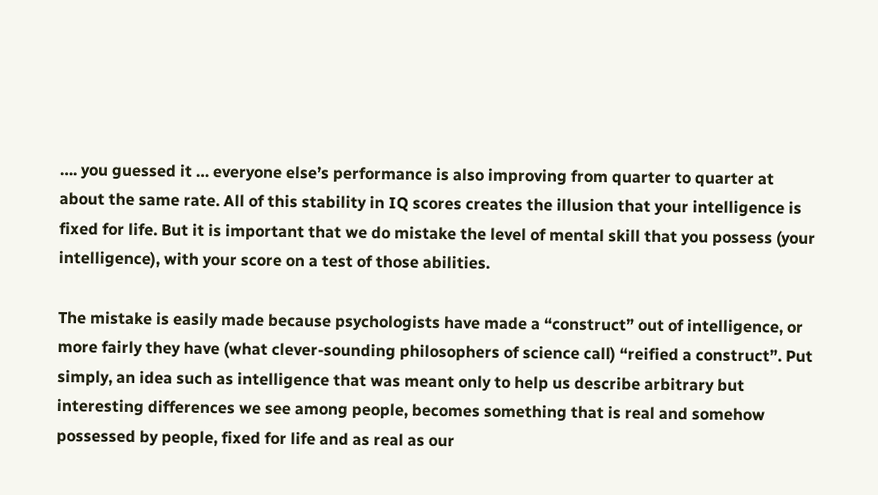…. you guessed it … everyone else’s performance is also improving from quarter to quarter at about the same rate. All of this stability in IQ scores creates the illusion that your intelligence is fixed for life. But it is important that we do mistake the level of mental skill that you possess (your intelligence), with your score on a test of those abilities.

The mistake is easily made because psychologists have made a “construct” out of intelligence, or more fairly they have (what clever-sounding philosophers of science call) “reified a construct”. Put simply, an idea such as intelligence that was meant only to help us describe arbitrary but interesting differences we see among people, becomes something that is real and somehow possessed by people, fixed for life and as real as our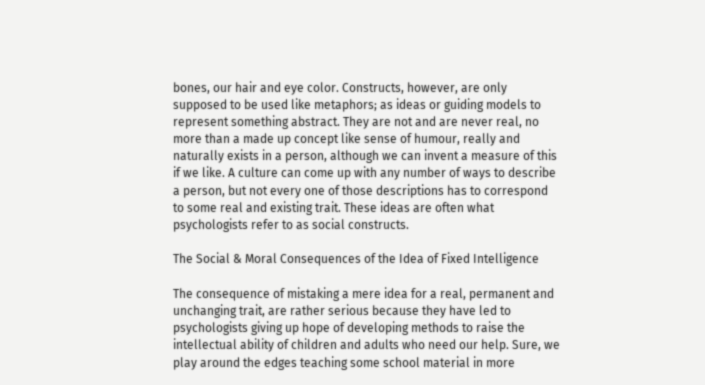bones, our hair and eye color. Constructs, however, are only supposed to be used like metaphors; as ideas or guiding models to represent something abstract. They are not and are never real, no more than a made up concept like sense of humour, really and naturally exists in a person, although we can invent a measure of this if we like. A culture can come up with any number of ways to describe a person, but not every one of those descriptions has to correspond to some real and existing trait. These ideas are often what psychologists refer to as social constructs.

The Social & Moral Consequences of the Idea of Fixed Intelligence

The consequence of mistaking a mere idea for a real, permanent and unchanging trait, are rather serious because they have led to psychologists giving up hope of developing methods to raise the intellectual ability of children and adults who need our help. Sure, we play around the edges teaching some school material in more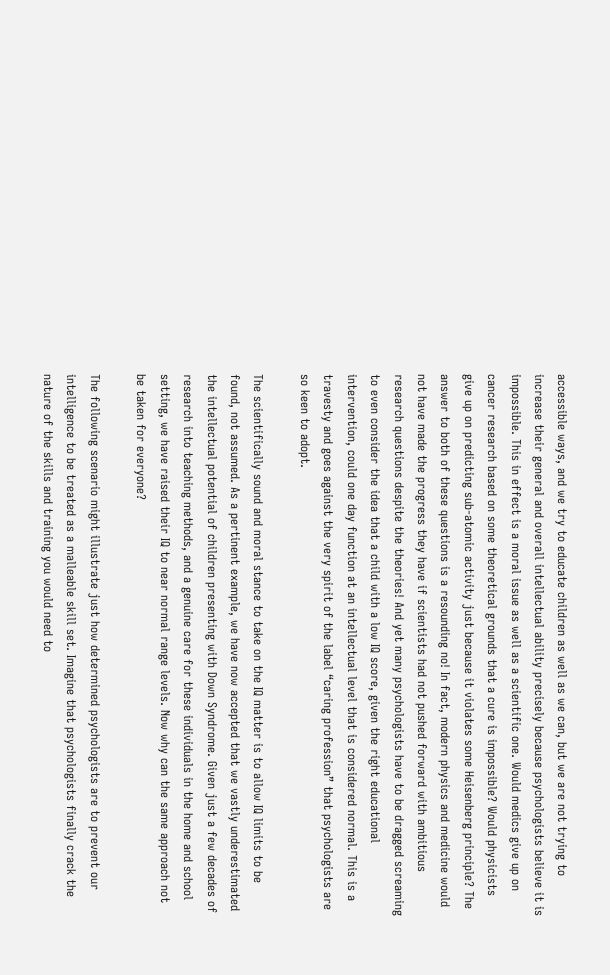accessible ways, and we try to educate children as well as we can, but we are not trying to increase their general and overall intellectual ability precisely because psychologists believe it is impossible. This in effect is a moral issue as well as a scientific one. Would medics give up on cancer research based on some theoretical grounds that a cure is impossible? Would physicists give up on predicting sub-atomic activity just because it violates some Heisenberg principle? The answer to both of these questions is a resounding no! In fact, modern physics and medicine would not have made the progress they have if scientists had not pushed forward with ambitious research questions despite the theories! And yet many psychologists have to be dragged screaming to even consider the idea that a child with a low IQ score, given the right educational intervention, could one day function at an intellectual level that is considered normal. This is a travesty and goes against the very spirit of the label “caring profession” that psychologists are so keen to adopt.

The scientifically sound and moral stance to take on the IQ matter is to allow IQ limits to be found, not assumed. As a pertinent example, we have now accepted that we vastly underestimated the intellectual potential of children presenting with Down Syndrome. Given just a few decades of research into teaching methods, and a genuine care for these individuals in the home and school setting, we have raised their IQ to near normal range levels. Now why can the same approach not be taken for everyone?

The following scenario might illustrate just how determined psychologists are to prevent our intelligence to be treated as a malleable skill set. Imagine that psychologists finally crack the nature of the skills and training you would need to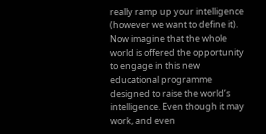really ramp up your intelligence (however we want to define it). Now imagine that the whole world is offered the opportunity to engage in this new educational programme designed to raise the world’s intelligence. Even though it may work, and even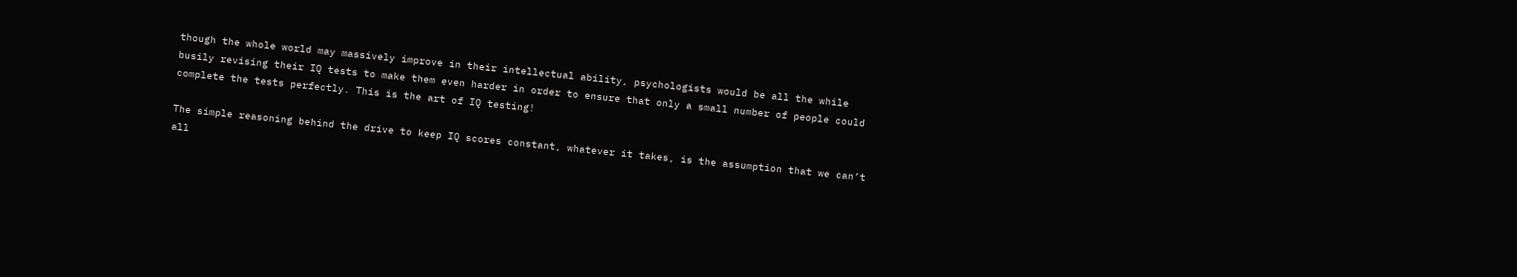though the whole world may massively improve in their intellectual ability, psychologists would be all the while busily revising their IQ tests to make them even harder in order to ensure that only a small number of people could complete the tests perfectly. This is the art of IQ testing!

The simple reasoning behind the drive to keep IQ scores constant, whatever it takes, is the assumption that we can’t all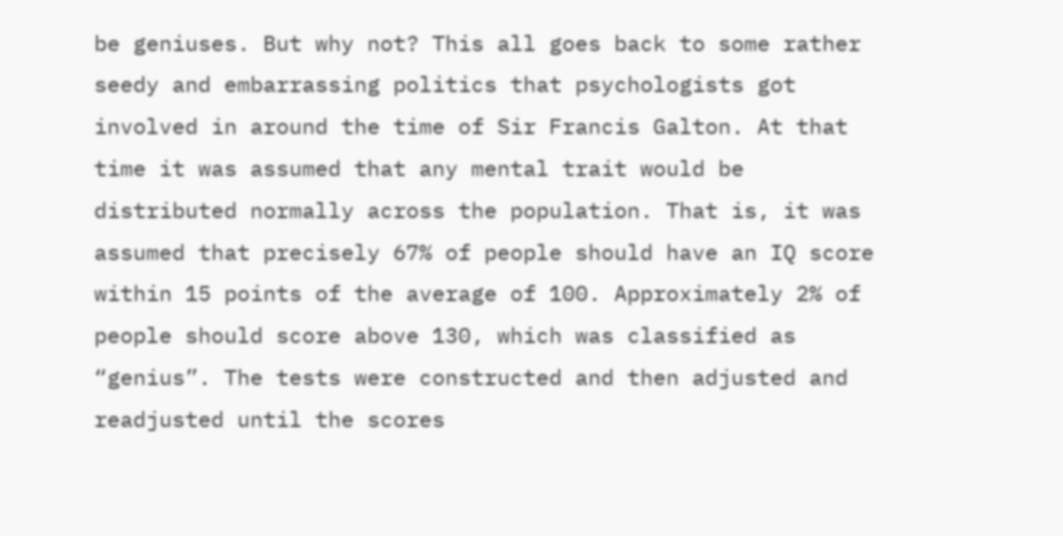be geniuses. But why not? This all goes back to some rather seedy and embarrassing politics that psychologists got involved in around the time of Sir Francis Galton. At that time it was assumed that any mental trait would be distributed normally across the population. That is, it was assumed that precisely 67% of people should have an IQ score within 15 points of the average of 100. Approximately 2% of people should score above 130, which was classified as “genius”. The tests were constructed and then adjusted and readjusted until the scores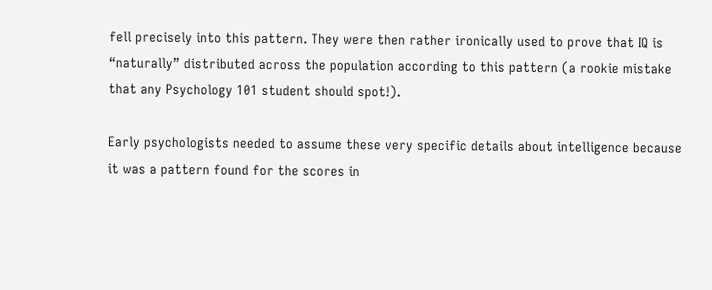fell precisely into this pattern. They were then rather ironically used to prove that IQ is “naturally” distributed across the population according to this pattern (a rookie mistake that any Psychology 101 student should spot!).

Early psychologists needed to assume these very specific details about intelligence because it was a pattern found for the scores in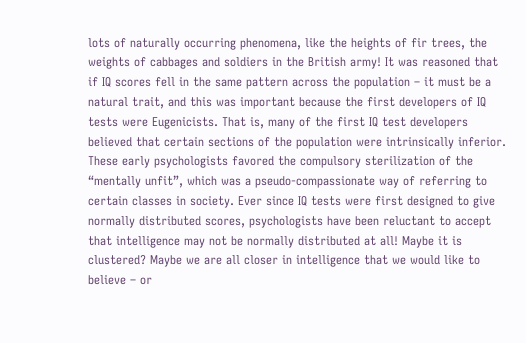lots of naturally occurring phenomena, like the heights of fir trees, the weights of cabbages and soldiers in the British army! It was reasoned that if IQ scores fell in the same pattern across the population – it must be a natural trait, and this was important because the first developers of IQ tests were Eugenicists. That is, many of the first IQ test developers believed that certain sections of the population were intrinsically inferior. These early psychologists favored the compulsory sterilization of the “mentally unfit”, which was a pseudo-compassionate way of referring to certain classes in society. Ever since IQ tests were first designed to give normally distributed scores, psychologists have been reluctant to accept that intelligence may not be normally distributed at all! Maybe it is clustered? Maybe we are all closer in intelligence that we would like to believe – or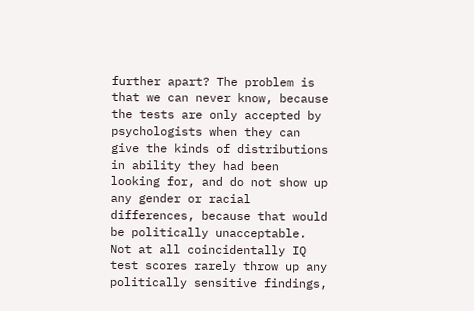further apart? The problem is that we can never know, because the tests are only accepted by psychologists when they can give the kinds of distributions in ability they had been looking for, and do not show up any gender or racial differences, because that would be politically unacceptable. Not at all coincidentally IQ test scores rarely throw up any politically sensitive findings,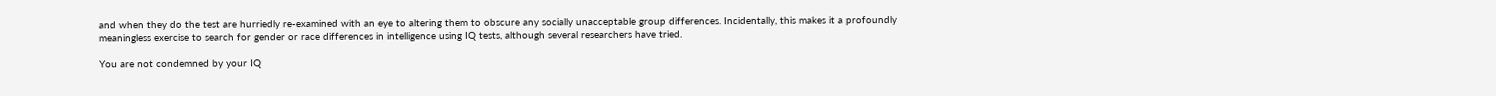and when they do the test are hurriedly re-examined with an eye to altering them to obscure any socially unacceptable group differences. Incidentally, this makes it a profoundly meaningless exercise to search for gender or race differences in intelligence using IQ tests, although several researchers have tried.

You are not condemned by your IQ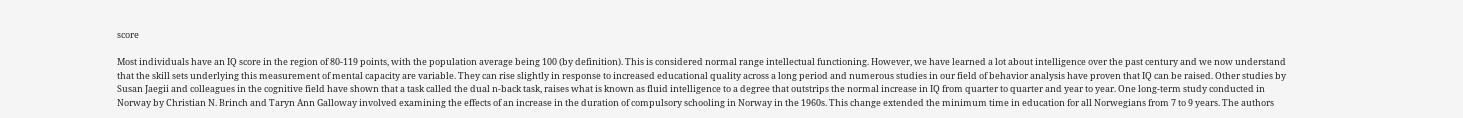score

Most individuals have an IQ score in the region of 80-119 points, with the population average being 100 (by definition). This is considered normal range intellectual functioning. However, we have learned a lot about intelligence over the past century and we now understand that the skill sets underlying this measurement of mental capacity are variable. They can rise slightly in response to increased educational quality across a long period and numerous studies in our field of behavior analysis have proven that IQ can be raised. Other studies by Susan Jaegii and colleagues in the cognitive field have shown that a task called the dual n-back task, raises what is known as fluid intelligence to a degree that outstrips the normal increase in IQ from quarter to quarter and year to year. One long-term study conducted in Norway by Christian N. Brinch and Taryn Ann Galloway involved examining the effects of an increase in the duration of compulsory schooling in Norway in the 1960s. This change extended the minimum time in education for all Norwegians from 7 to 9 years. The authors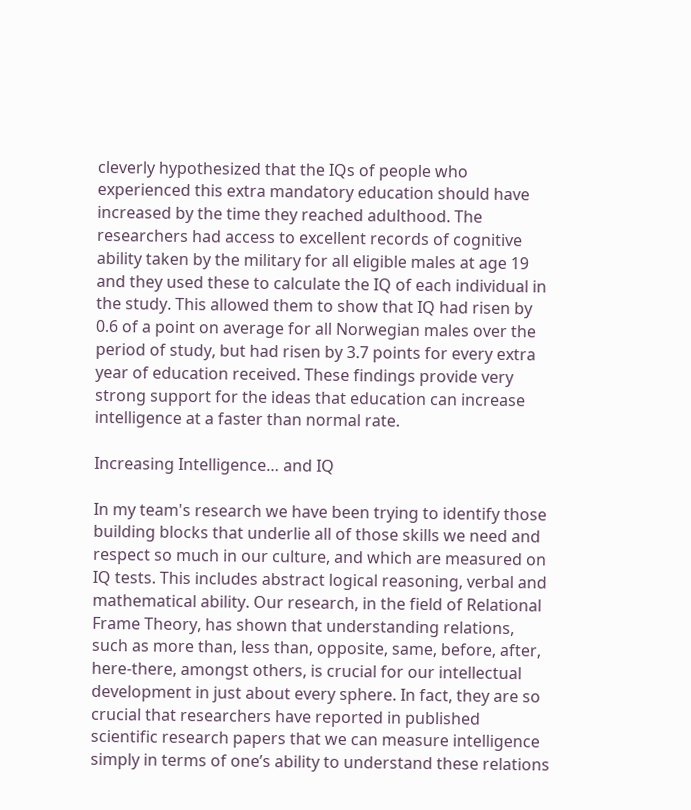cleverly hypothesized that the IQs of people who experienced this extra mandatory education should have increased by the time they reached adulthood. The researchers had access to excellent records of cognitive ability taken by the military for all eligible males at age 19 and they used these to calculate the IQ of each individual in the study. This allowed them to show that IQ had risen by 0.6 of a point on average for all Norwegian males over the period of study, but had risen by 3.7 points for every extra year of education received. These findings provide very strong support for the ideas that education can increase intelligence at a faster than normal rate.

Increasing Intelligence… and IQ

In my team's research we have been trying to identify those building blocks that underlie all of those skills we need and respect so much in our culture, and which are measured on IQ tests. This includes abstract logical reasoning, verbal and mathematical ability. Our research, in the field of Relational Frame Theory, has shown that understanding relations, such as more than, less than, opposite, same, before, after, here-there, amongst others, is crucial for our intellectual development in just about every sphere. In fact, they are so crucial that researchers have reported in published scientific research papers that we can measure intelligence simply in terms of one’s ability to understand these relations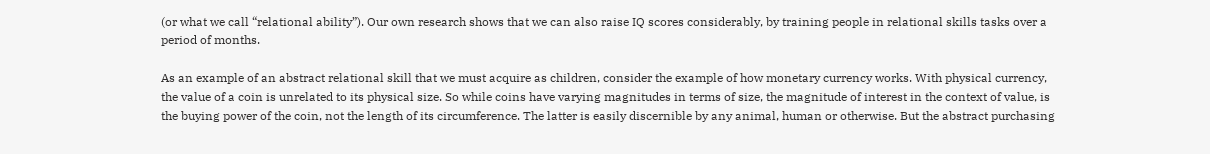(or what we call “relational ability”). Our own research shows that we can also raise IQ scores considerably, by training people in relational skills tasks over a period of months.

As an example of an abstract relational skill that we must acquire as children, consider the example of how monetary currency works. With physical currency, the value of a coin is unrelated to its physical size. So while coins have varying magnitudes in terms of size, the magnitude of interest in the context of value, is the buying power of the coin, not the length of its circumference. The latter is easily discernible by any animal, human or otherwise. But the abstract purchasing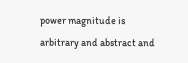power magnitude is arbitrary and abstract and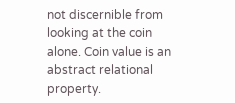not discernible from looking at the coin alone. Coin value is an abstract relational property.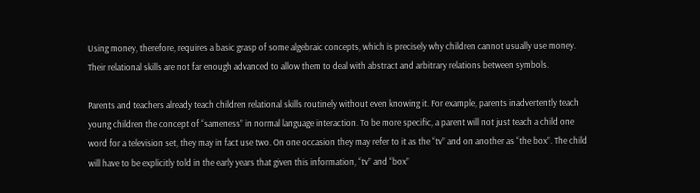Using money, therefore, requires a basic grasp of some algebraic concepts, which is precisely why children cannot usually use money. Their relational skills are not far enough advanced to allow them to deal with abstract and arbitrary relations between symbols.

Parents and teachers already teach children relational skills routinely without even knowing it. For example, parents inadvertently teach young children the concept of “sameness” in normal language interaction. To be more specific, a parent will not just teach a child one word for a television set, they may in fact use two. On one occasion they may refer to it as the “tv” and on another as “the box”. The child will have to be explicitly told in the early years that given this information, “tv” and “box”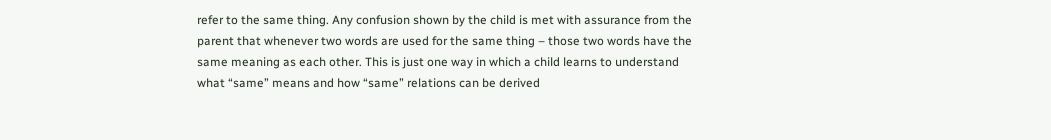refer to the same thing. Any confusion shown by the child is met with assurance from the parent that whenever two words are used for the same thing – those two words have the same meaning as each other. This is just one way in which a child learns to understand what “same” means and how “same” relations can be derived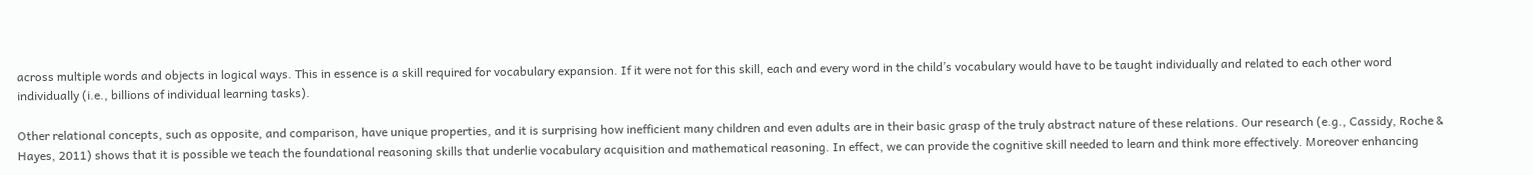across multiple words and objects in logical ways. This in essence is a skill required for vocabulary expansion. If it were not for this skill, each and every word in the child’s vocabulary would have to be taught individually and related to each other word individually (i.e., billions of individual learning tasks).

Other relational concepts, such as opposite, and comparison, have unique properties, and it is surprising how inefficient many children and even adults are in their basic grasp of the truly abstract nature of these relations. Our research (e.g., Cassidy, Roche & Hayes, 2011) shows that it is possible we teach the foundational reasoning skills that underlie vocabulary acquisition and mathematical reasoning. In effect, we can provide the cognitive skill needed to learn and think more effectively. Moreover enhancing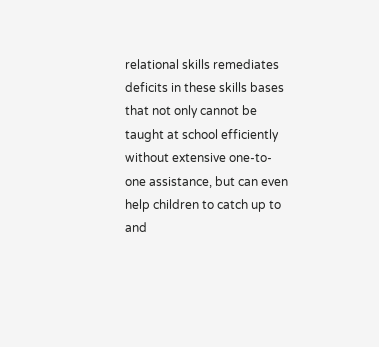relational skills remediates deficits in these skills bases that not only cannot be taught at school efficiently without extensive one-to-one assistance, but can even help children to catch up to and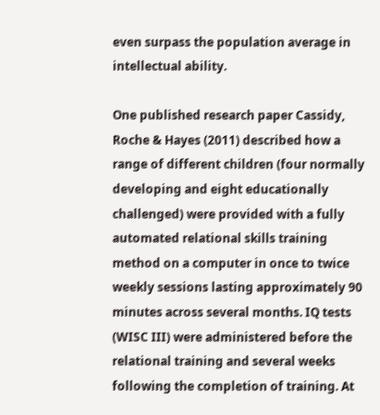even surpass the population average in intellectual ability.

One published research paper Cassidy, Roche & Hayes (2011) described how a range of different children (four normally developing and eight educationally challenged) were provided with a fully automated relational skills training method on a computer in once to twice weekly sessions lasting approximately 90 minutes across several months. IQ tests (WISC III) were administered before the relational training and several weeks following the completion of training. At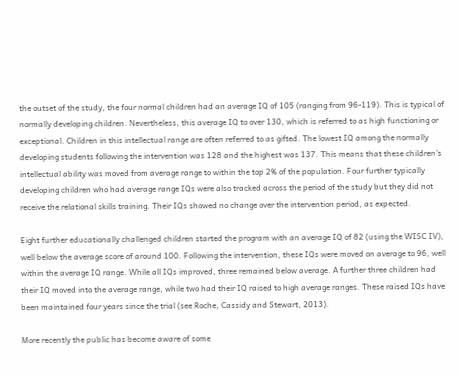the outset of the study, the four normal children had an average IQ of 105 (ranging from 96-119). This is typical of normally developing children. Nevertheless, this average IQ to over 130, which is referred to as high functioning or exceptional. Children in this intellectual range are often referred to as gifted. The lowest IQ among the normally developing students following the intervention was 128 and the highest was 137. This means that these children’s intellectual ability was moved from average range to within the top 2% of the population. Four further typically developing children who had average range IQs were also tracked across the period of the study but they did not receive the relational skills training. Their IQs showed no change over the intervention period, as expected.

Eight further educationally challenged children started the program with an average IQ of 82 (using the WISC IV), well below the average score of around 100. Following the intervention, these IQs were moved on average to 96, well within the average IQ range. While all IQs improved, three remained below average. A further three children had their IQ moved into the average range, while two had their IQ raised to high average ranges. These raised IQs have been maintained four years since the trial (see Roche, Cassidy and Stewart, 2013).

More recently the public has become aware of some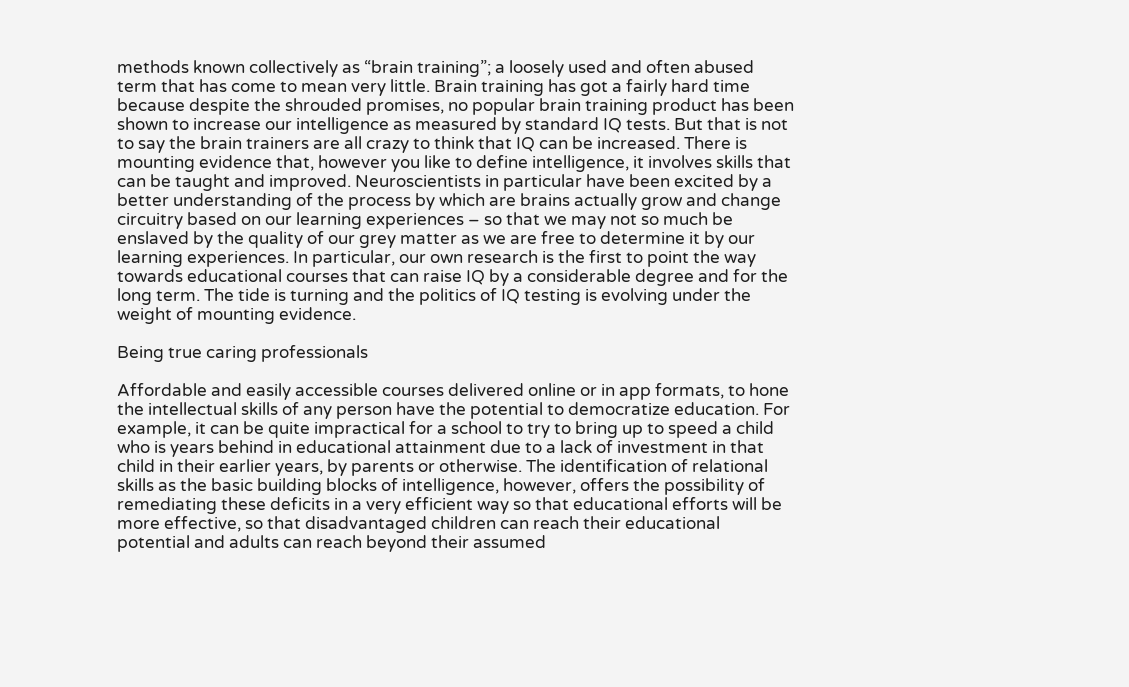methods known collectively as “brain training”; a loosely used and often abused term that has come to mean very little. Brain training has got a fairly hard time because despite the shrouded promises, no popular brain training product has been shown to increase our intelligence as measured by standard IQ tests. But that is not to say the brain trainers are all crazy to think that IQ can be increased. There is mounting evidence that, however you like to define intelligence, it involves skills that can be taught and improved. Neuroscientists in particular have been excited by a better understanding of the process by which are brains actually grow and change circuitry based on our learning experiences – so that we may not so much be enslaved by the quality of our grey matter as we are free to determine it by our learning experiences. In particular, our own research is the first to point the way towards educational courses that can raise IQ by a considerable degree and for the long term. The tide is turning and the politics of IQ testing is evolving under the weight of mounting evidence.

Being true caring professionals

Affordable and easily accessible courses delivered online or in app formats, to hone the intellectual skills of any person have the potential to democratize education. For example, it can be quite impractical for a school to try to bring up to speed a child who is years behind in educational attainment due to a lack of investment in that child in their earlier years, by parents or otherwise. The identification of relational skills as the basic building blocks of intelligence, however, offers the possibility of remediating these deficits in a very efficient way so that educational efforts will be more effective, so that disadvantaged children can reach their educational potential and adults can reach beyond their assumed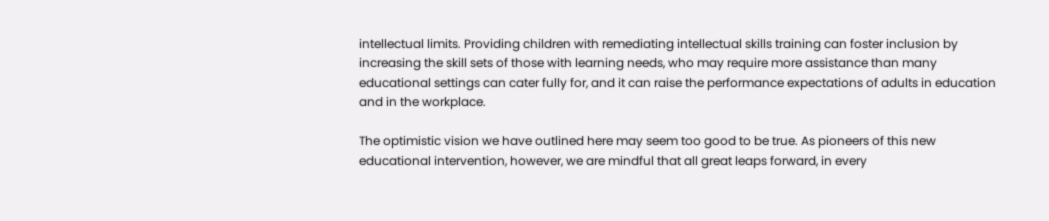intellectual limits. Providing children with remediating intellectual skills training can foster inclusion by increasing the skill sets of those with learning needs, who may require more assistance than many educational settings can cater fully for, and it can raise the performance expectations of adults in education and in the workplace.

The optimistic vision we have outlined here may seem too good to be true. As pioneers of this new educational intervention, however, we are mindful that all great leaps forward, in every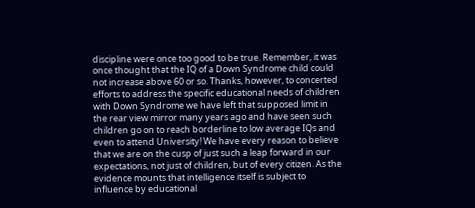discipline were once too good to be true. Remember, it was once thought that the IQ of a Down Syndrome child could not increase above 60 or so. Thanks, however, to concerted efforts to address the specific educational needs of children with Down Syndrome we have left that supposed limit in the rear view mirror many years ago and have seen such children go on to reach borderline to low average IQs and even to attend University! We have every reason to believe that we are on the cusp of just such a leap forward in our expectations, not just of children, but of every citizen. As the evidence mounts that intelligence itself is subject to influence by educational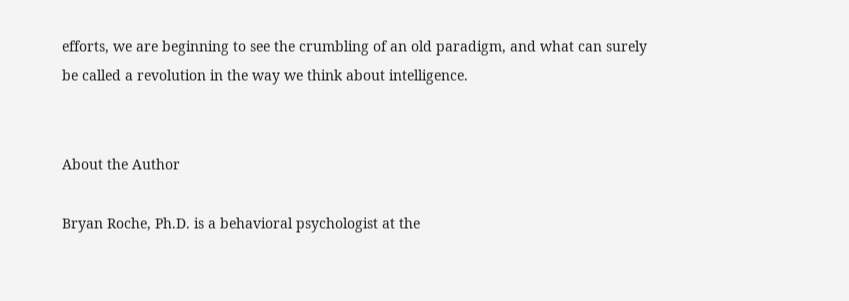efforts, we are beginning to see the crumbling of an old paradigm, and what can surely be called a revolution in the way we think about intelligence.


About the Author

Bryan Roche, Ph.D. is a behavioral psychologist at the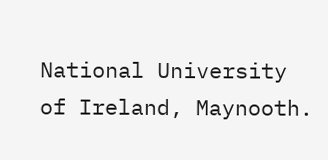National University of Ireland, Maynooth.